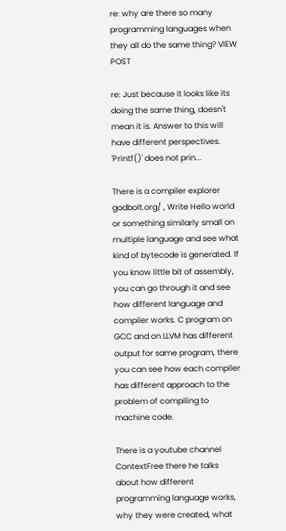re: why are there so many programming languages when they all do the same thing? VIEW POST

re: Just because it looks like its doing the same thing, doesn't mean it is. Answer to this will have different perspectives. 'Printf()' does not prin...

There is a compiler explorer godbolt.org/ , Write Hello world or something similarly small on multiple language and see what kind of bytecode is generated. If you know little bit of assembly, you can go through it and see how different language and compiler works. C program on GCC and on LLVM has different output for same program, there you can see how each compiler has different approach to the problem of compiling to machine code.

There is a youtube channel ContextFree there he talks about how different programming language works, why they were created, what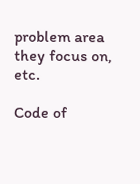problem area they focus on, etc.

Code of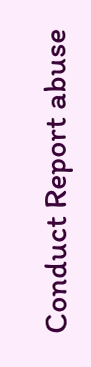Conduct Report abuse